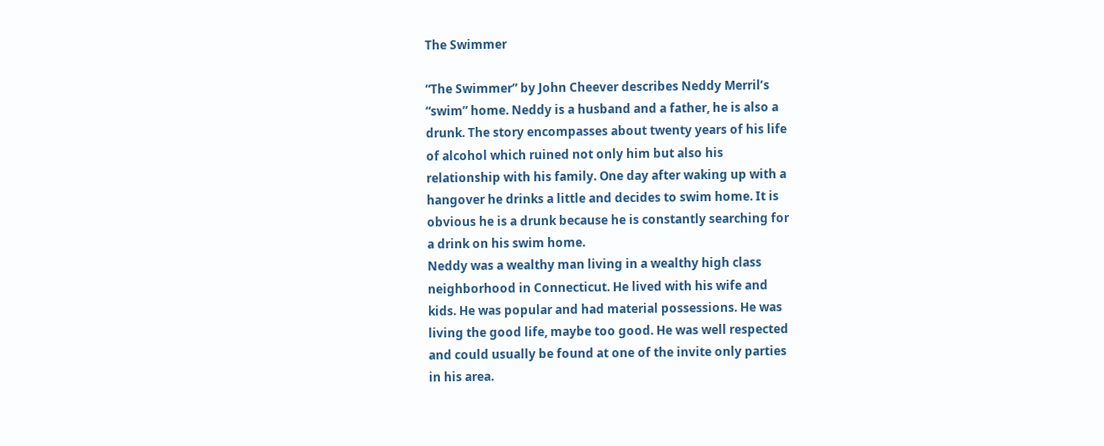The Swimmer

“The Swimmer” by John Cheever describes Neddy Merril’s
“swim” home. Neddy is a husband and a father, he is also a
drunk. The story encompasses about twenty years of his life
of alcohol which ruined not only him but also his
relationship with his family. One day after waking up with a
hangover he drinks a little and decides to swim home. It is
obvious he is a drunk because he is constantly searching for
a drink on his swim home.
Neddy was a wealthy man living in a wealthy high class
neighborhood in Connecticut. He lived with his wife and
kids. He was popular and had material possessions. He was
living the good life, maybe too good. He was well respected
and could usually be found at one of the invite only parties
in his area.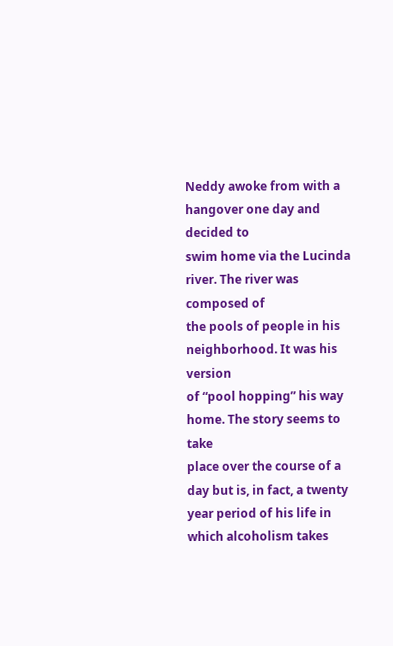Neddy awoke from with a hangover one day and decided to
swim home via the Lucinda river. The river was composed of
the pools of people in his neighborhood. It was his version
of “pool hopping” his way home. The story seems to take
place over the course of a day but is, in fact, a twenty
year period of his life in which alcoholism takes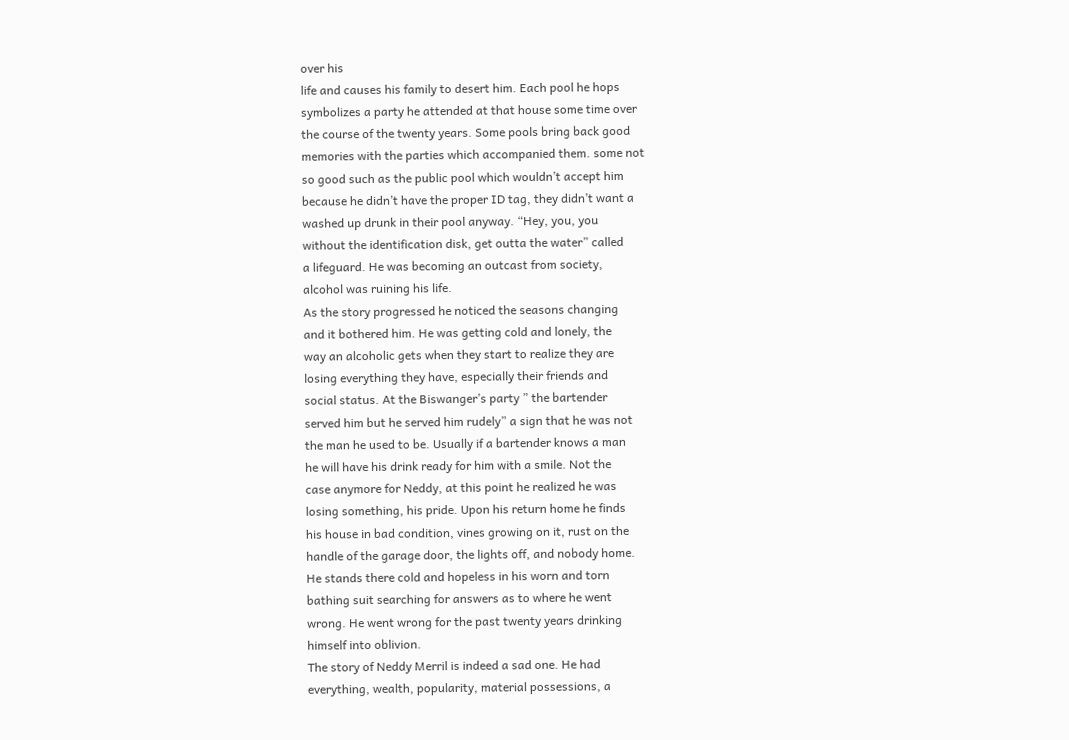over his
life and causes his family to desert him. Each pool he hops
symbolizes a party he attended at that house some time over
the course of the twenty years. Some pools bring back good
memories with the parties which accompanied them. some not
so good such as the public pool which wouldn’t accept him
because he didn’t have the proper ID tag, they didn’t want a
washed up drunk in their pool anyway. “Hey, you, you
without the identification disk, get outta the water” called
a lifeguard. He was becoming an outcast from society,
alcohol was ruining his life.
As the story progressed he noticed the seasons changing
and it bothered him. He was getting cold and lonely, the
way an alcoholic gets when they start to realize they are
losing everything they have, especially their friends and
social status. At the Biswanger’s party ” the bartender
served him but he served him rudely” a sign that he was not
the man he used to be. Usually if a bartender knows a man
he will have his drink ready for him with a smile. Not the
case anymore for Neddy, at this point he realized he was
losing something, his pride. Upon his return home he finds
his house in bad condition, vines growing on it, rust on the
handle of the garage door, the lights off, and nobody home.
He stands there cold and hopeless in his worn and torn
bathing suit searching for answers as to where he went
wrong. He went wrong for the past twenty years drinking
himself into oblivion.
The story of Neddy Merril is indeed a sad one. He had
everything, wealth, popularity, material possessions, a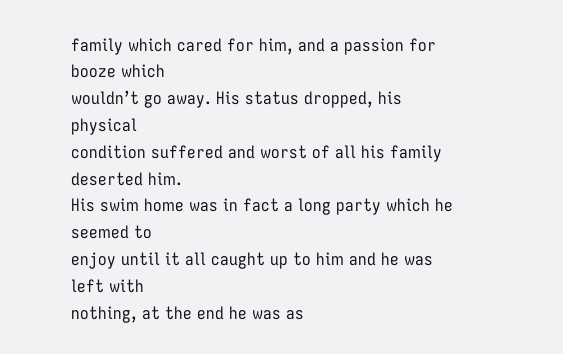family which cared for him, and a passion for booze which
wouldn’t go away. His status dropped, his physical
condition suffered and worst of all his family deserted him.
His swim home was in fact a long party which he seemed to
enjoy until it all caught up to him and he was left with
nothing, at the end he was as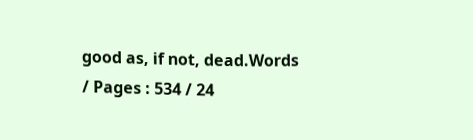good as, if not, dead.Words
/ Pages : 534 / 24